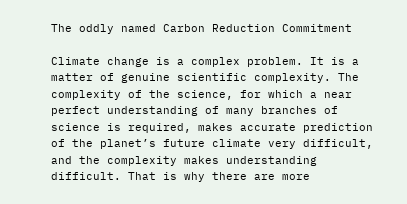The oddly named Carbon Reduction Commitment

Climate change is a complex problem. It is a matter of genuine scientific complexity. The complexity of the science, for which a near perfect understanding of many branches of science is required, makes accurate prediction of the planet’s future climate very difficult, and the complexity makes understanding difficult. That is why there are more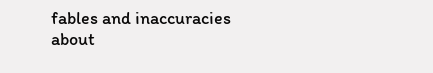fables and inaccuracies about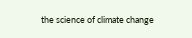the science of climate change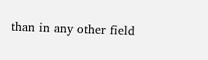than in any other field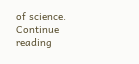of science. Continue reading